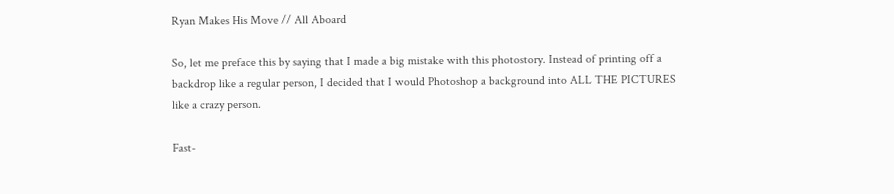Ryan Makes His Move // All Aboard

So, let me preface this by saying that I made a big mistake with this photostory. Instead of printing off a backdrop like a regular person, I decided that I would Photoshop a background into ALL THE PICTURES like a crazy person.

Fast-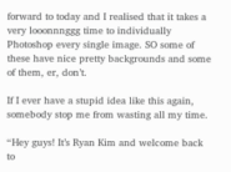forward to today and I realised that it takes a very looonnnggg time to individually Photoshop every single image. SO some of these have nice pretty backgrounds and some of them, er, don’t.

If I ever have a stupid idea like this again, somebody stop me from wasting all my time.

“Hey guys! It’s Ryan Kim and welcome back to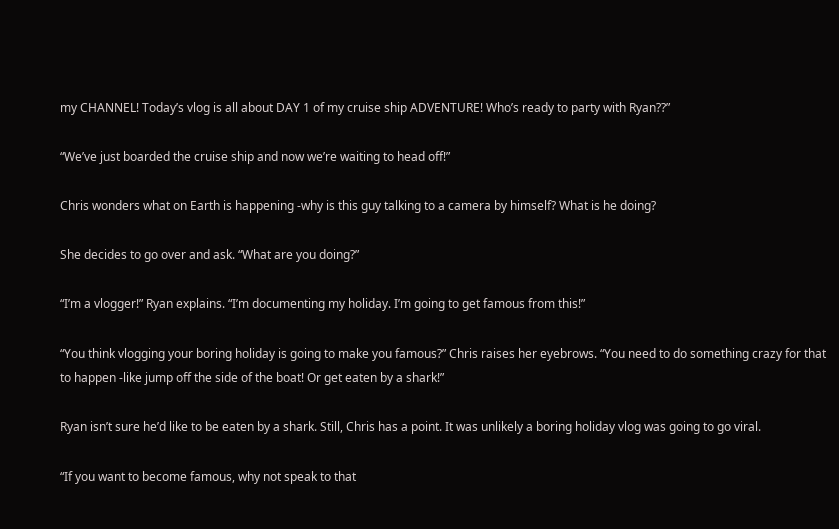my CHANNEL! Today’s vlog is all about DAY 1 of my cruise ship ADVENTURE! Who’s ready to party with Ryan??”

“We’ve just boarded the cruise ship and now we’re waiting to head off!”

Chris wonders what on Earth is happening -why is this guy talking to a camera by himself? What is he doing?

She decides to go over and ask. “What are you doing?”

“I’m a vlogger!” Ryan explains. “I’m documenting my holiday. I’m going to get famous from this!”

“You think vlogging your boring holiday is going to make you famous?” Chris raises her eyebrows. “You need to do something crazy for that to happen -like jump off the side of the boat! Or get eaten by a shark!”

Ryan isn’t sure he’d like to be eaten by a shark. Still, Chris has a point. It was unlikely a boring holiday vlog was going to go viral.

“If you want to become famous, why not speak to that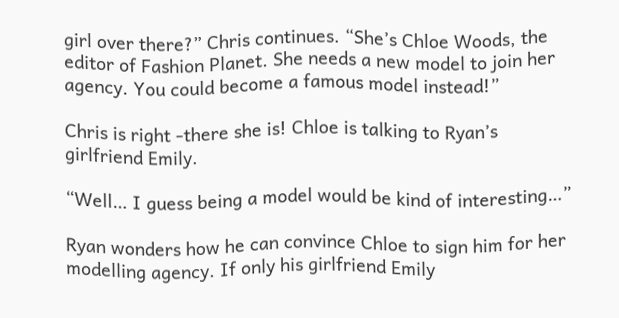girl over there?” Chris continues. “She’s Chloe Woods, the editor of Fashion Planet. She needs a new model to join her agency. You could become a famous model instead!”

Chris is right -there she is! Chloe is talking to Ryan’s girlfriend Emily.

“Well… I guess being a model would be kind of interesting…”

Ryan wonders how he can convince Chloe to sign him for her modelling agency. If only his girlfriend Emily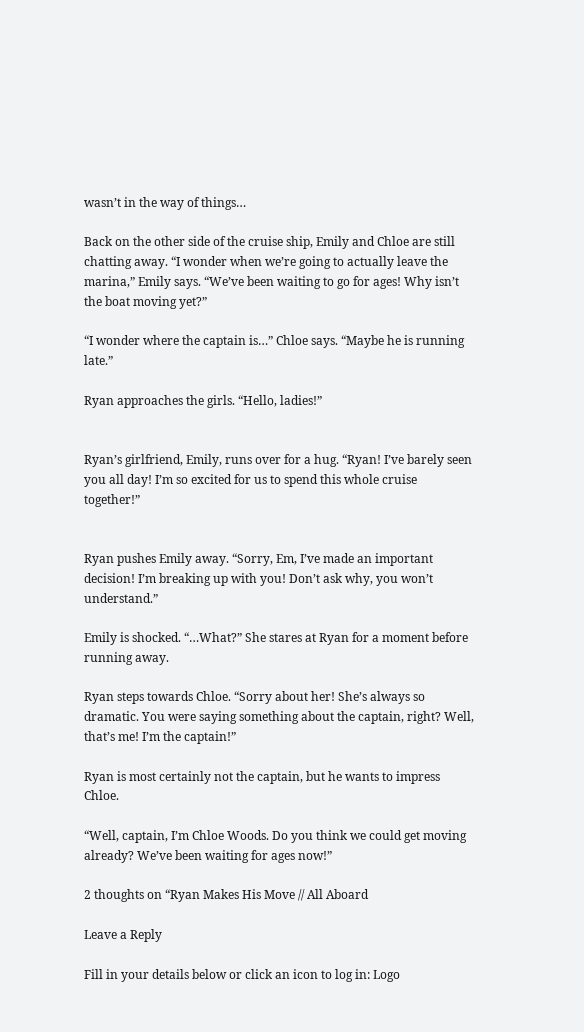wasn’t in the way of things…

Back on the other side of the cruise ship, Emily and Chloe are still chatting away. “I wonder when we’re going to actually leave the marina,” Emily says. “We’ve been waiting to go for ages! Why isn’t the boat moving yet?”

“I wonder where the captain is…” Chloe says. “Maybe he is running late.”

Ryan approaches the girls. “Hello, ladies!”


Ryan’s girlfriend, Emily, runs over for a hug. “Ryan! I’ve barely seen you all day! I’m so excited for us to spend this whole cruise together!”


Ryan pushes Emily away. “Sorry, Em, I’ve made an important decision! I’m breaking up with you! Don’t ask why, you won’t understand.”

Emily is shocked. “…What?” She stares at Ryan for a moment before running away.

Ryan steps towards Chloe. “Sorry about her! She’s always so dramatic. You were saying something about the captain, right? Well, that’s me! I’m the captain!”

Ryan is most certainly not the captain, but he wants to impress Chloe.

“Well, captain, I’m Chloe Woods. Do you think we could get moving already? We’ve been waiting for ages now!”

2 thoughts on “Ryan Makes His Move // All Aboard

Leave a Reply

Fill in your details below or click an icon to log in: Logo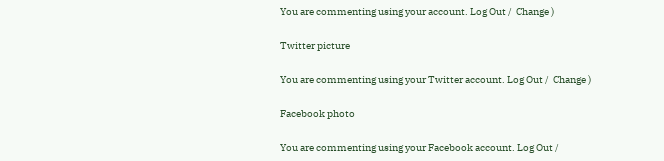You are commenting using your account. Log Out /  Change )

Twitter picture

You are commenting using your Twitter account. Log Out /  Change )

Facebook photo

You are commenting using your Facebook account. Log Out /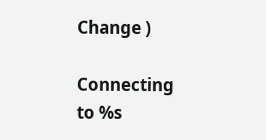Change )

Connecting to %s